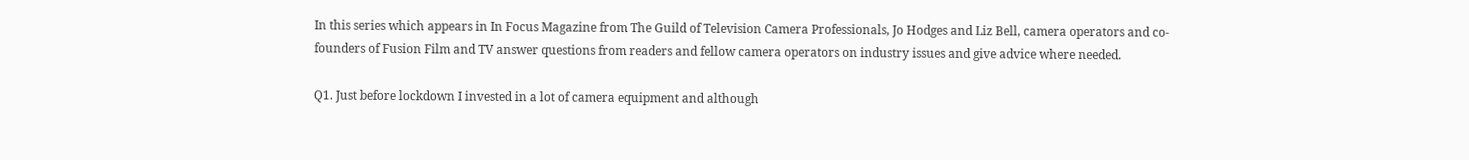In this series which appears in In Focus Magazine from The Guild of Television Camera Professionals, Jo Hodges and Liz Bell, camera operators and co-founders of Fusion Film and TV answer questions from readers and fellow camera operators on industry issues and give advice where needed.

Q1. Just before lockdown I invested in a lot of camera equipment and although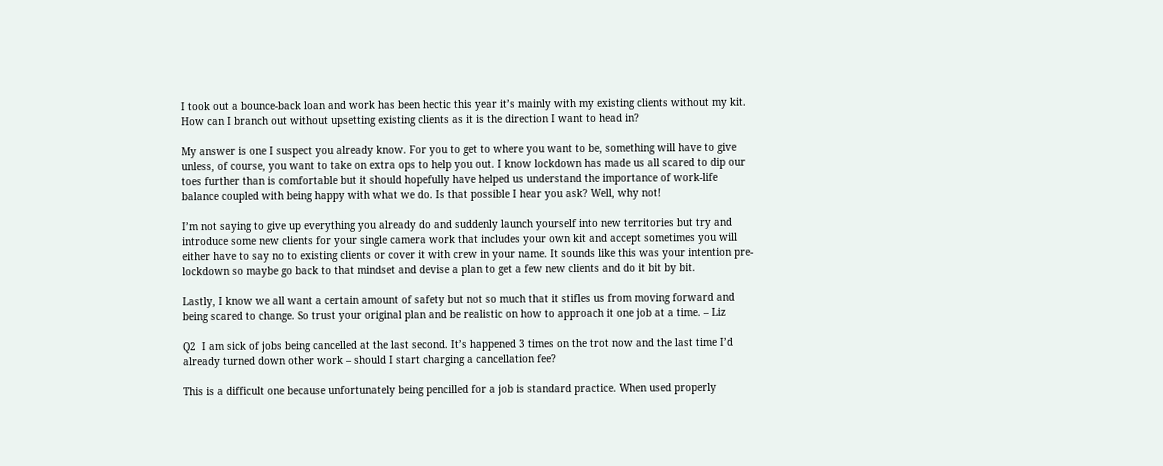I took out a bounce-back loan and work has been hectic this year it’s mainly with my existing clients without my kit. How can I branch out without upsetting existing clients as it is the direction I want to head in?

My answer is one I suspect you already know. For you to get to where you want to be, something will have to give unless, of course, you want to take on extra ops to help you out. I know lockdown has made us all scared to dip our toes further than is comfortable but it should hopefully have helped us understand the importance of work-life balance coupled with being happy with what we do. Is that possible I hear you ask? Well, why not!

I’m not saying to give up everything you already do and suddenly launch yourself into new territories but try and introduce some new clients for your single camera work that includes your own kit and accept sometimes you will either have to say no to existing clients or cover it with crew in your name. It sounds like this was your intention pre-lockdown so maybe go back to that mindset and devise a plan to get a few new clients and do it bit by bit.

Lastly, I know we all want a certain amount of safety but not so much that it stifles us from moving forward and being scared to change. So trust your original plan and be realistic on how to approach it one job at a time. – Liz

Q2  I am sick of jobs being cancelled at the last second. It’s happened 3 times on the trot now and the last time I’d already turned down other work – should I start charging a cancellation fee?

This is a difficult one because unfortunately being pencilled for a job is standard practice. When used properly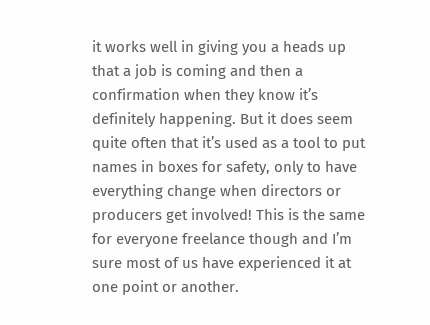it works well in giving you a heads up that a job is coming and then a confirmation when they know it’s definitely happening. But it does seem quite often that it’s used as a tool to put names in boxes for safety, only to have everything change when directors or producers get involved! This is the same for everyone freelance though and I’m sure most of us have experienced it at one point or another.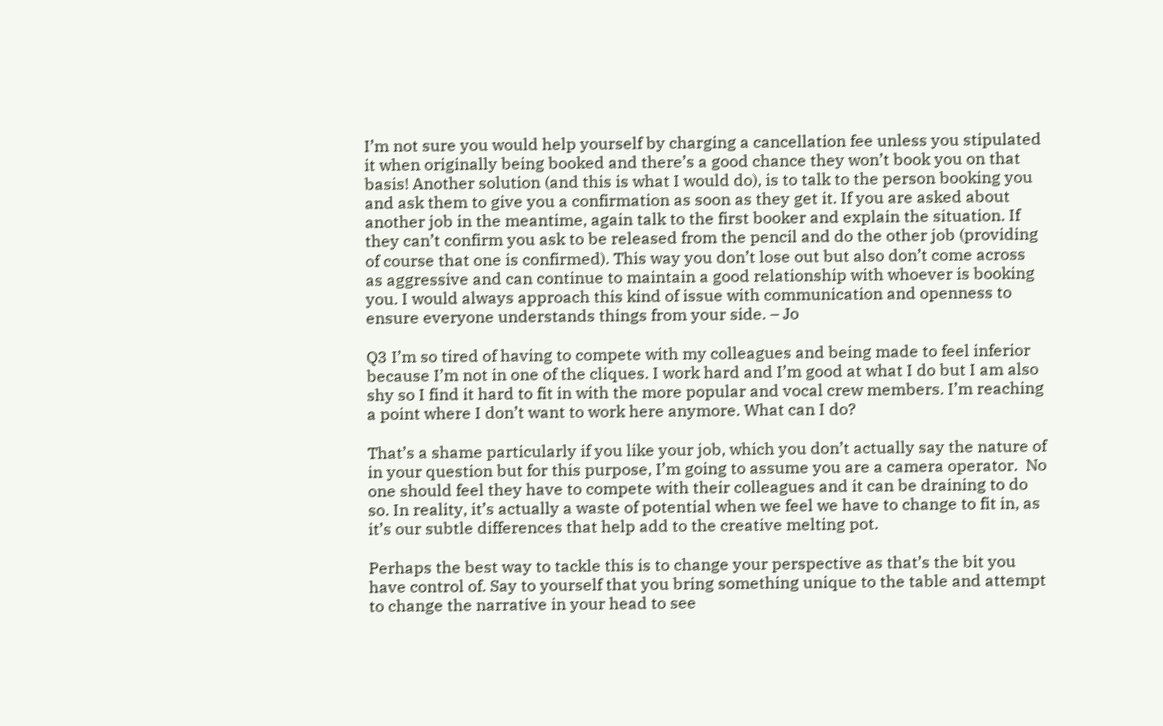I’m not sure you would help yourself by charging a cancellation fee unless you stipulated it when originally being booked and there’s a good chance they won’t book you on that basis! Another solution (and this is what I would do), is to talk to the person booking you and ask them to give you a confirmation as soon as they get it. If you are asked about another job in the meantime, again talk to the first booker and explain the situation. If they can’t confirm you ask to be released from the pencil and do the other job (providing of course that one is confirmed). This way you don’t lose out but also don’t come across as aggressive and can continue to maintain a good relationship with whoever is booking you. I would always approach this kind of issue with communication and openness to ensure everyone understands things from your side. – Jo

Q3 I’m so tired of having to compete with my colleagues and being made to feel inferior because I’m not in one of the cliques. I work hard and I’m good at what I do but I am also shy so I find it hard to fit in with the more popular and vocal crew members. I’m reaching a point where I don’t want to work here anymore. What can I do?

That’s a shame particularly if you like your job, which you don’t actually say the nature of in your question but for this purpose, I’m going to assume you are a camera operator.  No one should feel they have to compete with their colleagues and it can be draining to do so. In reality, it’s actually a waste of potential when we feel we have to change to fit in, as it’s our subtle differences that help add to the creative melting pot.

Perhaps the best way to tackle this is to change your perspective as that’s the bit you have control of. Say to yourself that you bring something unique to the table and attempt to change the narrative in your head to see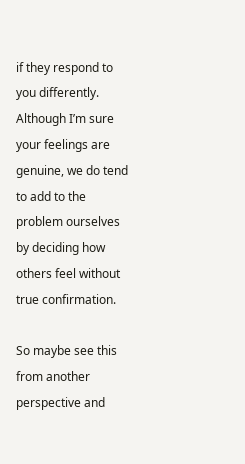if they respond to you differently. Although I’m sure your feelings are genuine, we do tend to add to the problem ourselves by deciding how others feel without true confirmation.

So maybe see this from another perspective and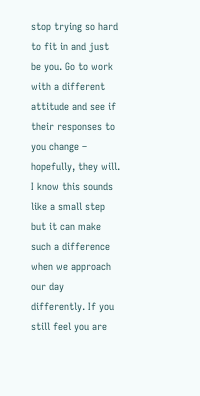stop trying so hard to fit in and just be you. Go to work with a different attitude and see if their responses to you change – hopefully, they will. I know this sounds like a small step but it can make such a difference when we approach our day differently. If you still feel you are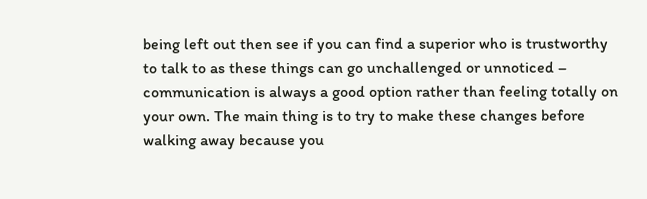being left out then see if you can find a superior who is trustworthy to talk to as these things can go unchallenged or unnoticed –  communication is always a good option rather than feeling totally on your own. The main thing is to try to make these changes before walking away because you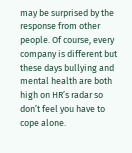may be surprised by the response from other people. Of course, every company is different but these days bullying and mental health are both high on HR’s radar so don’t feel you have to cope alone.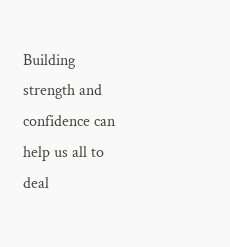Building strength and confidence can help us all to deal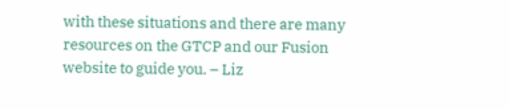with these situations and there are many resources on the GTCP and our Fusion website to guide you. – Liz